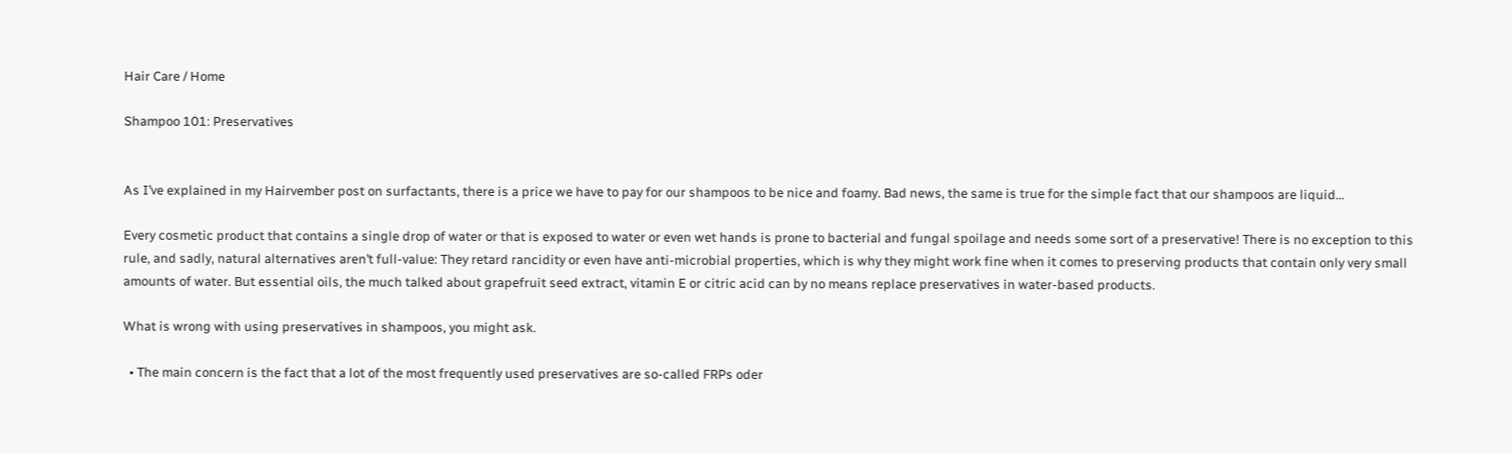Hair Care / Home

Shampoo 101: Preservatives


As I’ve explained in my Hairvember post on surfactants, there is a price we have to pay for our shampoos to be nice and foamy. Bad news, the same is true for the simple fact that our shampoos are liquid…

Every cosmetic product that contains a single drop of water or that is exposed to water or even wet hands is prone to bacterial and fungal spoilage and needs some sort of a preservative! There is no exception to this rule, and sadly, natural alternatives aren’t full-value: They retard rancidity or even have anti-microbial properties, which is why they might work fine when it comes to preserving products that contain only very small amounts of water. But essential oils, the much talked about grapefruit seed extract, vitamin E or citric acid can by no means replace preservatives in water-based products.

What is wrong with using preservatives in shampoos, you might ask.

  • The main concern is the fact that a lot of the most frequently used preservatives are so-called FRPs oder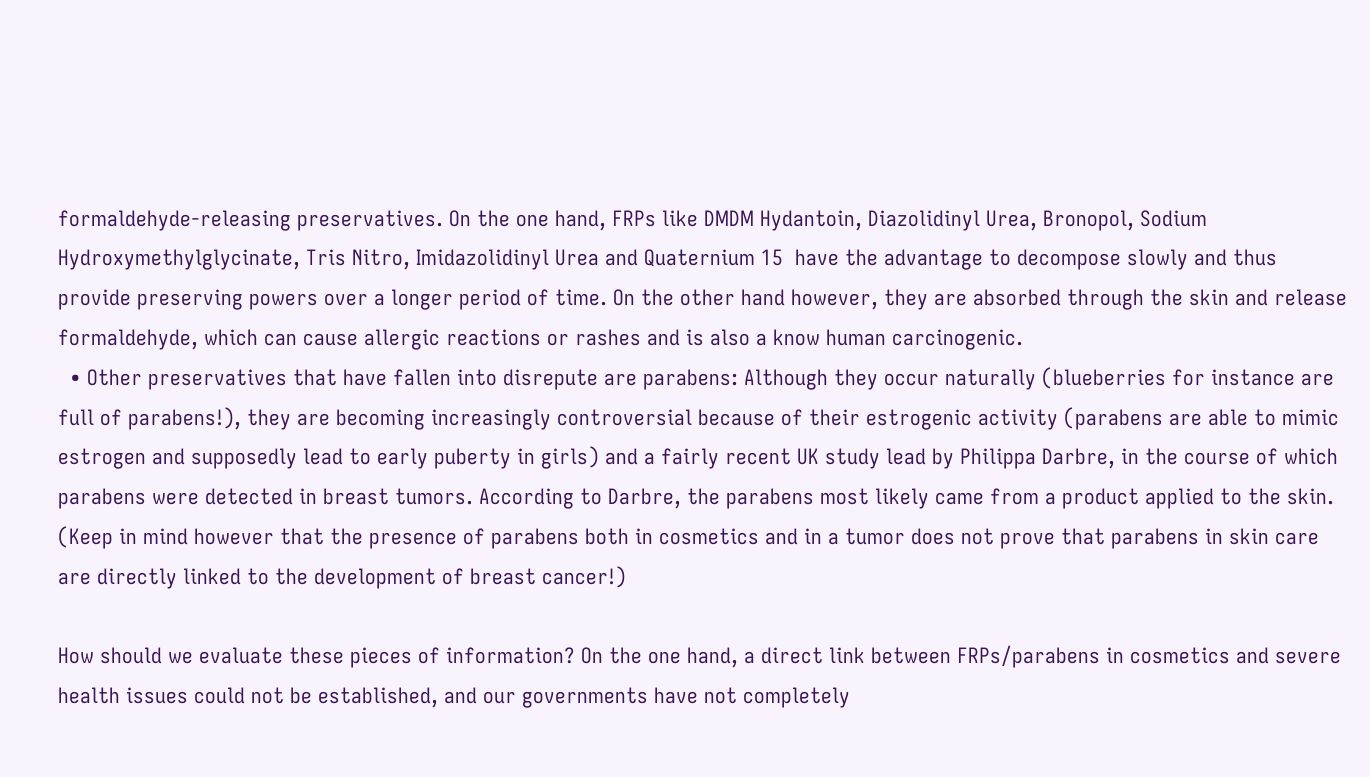formaldehyde-releasing preservatives. On the one hand, FRPs like DMDM Hydantoin, Diazolidinyl Urea, Bronopol, Sodium Hydroxymethylglycinate, Tris Nitro, Imidazolidinyl Urea and Quaternium 15  have the advantage to decompose slowly and thus provide preserving powers over a longer period of time. On the other hand however, they are absorbed through the skin and release formaldehyde, which can cause allergic reactions or rashes and is also a know human carcinogenic.
  • Other preservatives that have fallen into disrepute are parabens: Although they occur naturally (blueberries for instance are full of parabens!), they are becoming increasingly controversial because of their estrogenic activity (parabens are able to mimic estrogen and supposedly lead to early puberty in girls) and a fairly recent UK study lead by Philippa Darbre, in the course of which parabens were detected in breast tumors. According to Darbre, the parabens most likely came from a product applied to the skin. (Keep in mind however that the presence of parabens both in cosmetics and in a tumor does not prove that parabens in skin care are directly linked to the development of breast cancer!)

How should we evaluate these pieces of information? On the one hand, a direct link between FRPs/parabens in cosmetics and severe health issues could not be established, and our governments have not completely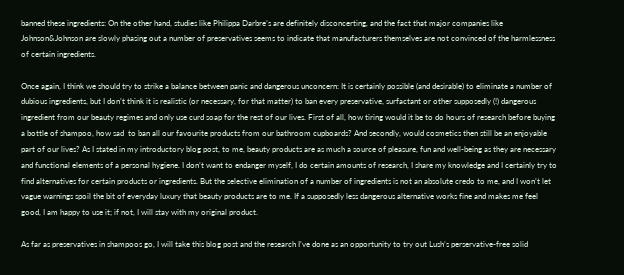banned these ingredients: On the other hand, studies like Philippa Darbre’s are definitely disconcerting, and the fact that major companies like Johnson&Johnson are slowly phasing out a number of preservatives seems to indicate that manufacturers themselves are not convinced of the harmlessness of certain ingredients.

Once again, I think we should try to strike a balance between panic and dangerous unconcern: It is certainly possible (and desirable) to eliminate a number of dubious ingredients, but I don’t think it is realistic (or necessary, for that matter) to ban every preservative, surfactant or other supposedly (!) dangerous ingredient from our beauty regimes and only use curd soap for the rest of our lives. First of all, how tiring would it be to do hours of research before buying a bottle of shampoo, how sad  to ban all our favourite products from our bathroom cupboards? And secondly, would cosmetics then still be an enjoyable part of our lives? As I stated in my introductory blog post, to me, beauty products are as much a source of pleasure, fun and well-being as they are necessary and functional elements of a personal hygiene. I don’t want to endanger myself, I do certain amounts of research, I share my knowledge and I certainly try to find alternatives for certain products or ingredients. But the selective elimination of a number of ingredients is not an absolute credo to me, and I won’t let vague warnings spoil the bit of everyday luxury that beauty products are to me. If a supposedly less dangerous alternative works fine and makes me feel good, I am happy to use it; if not, I will stay with my original product.

As far as preservatives in shampoos go, I will take this blog post and the research I’ve done as an opportunity to try out Lush’s perservative-free solid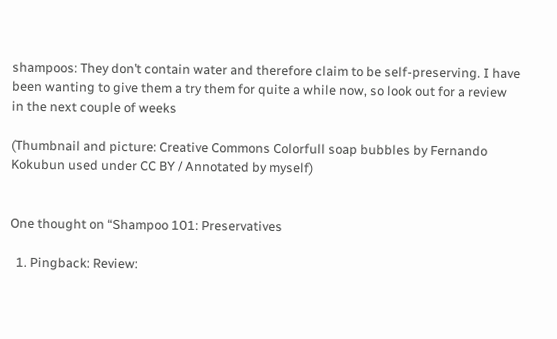shampoos: They don’t contain water and therefore claim to be self-preserving. I have been wanting to give them a try them for quite a while now, so look out for a review in the next couple of weeks

(Thumbnail and picture: Creative Commons Colorfull soap bubbles by Fernando Kokubun used under CC BY / Annotated by myself)


One thought on “Shampoo 101: Preservatives

  1. Pingback: Review: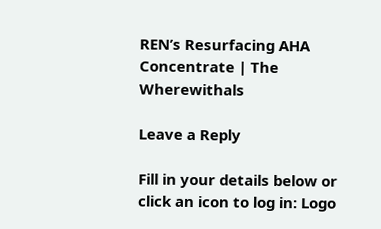REN’s Resurfacing AHA Concentrate | The Wherewithals

Leave a Reply

Fill in your details below or click an icon to log in: Logo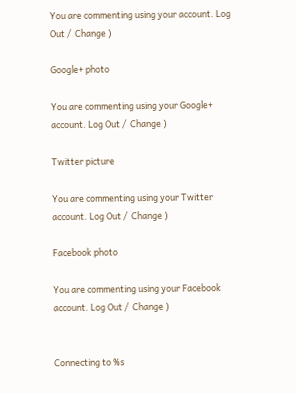You are commenting using your account. Log Out /  Change )

Google+ photo

You are commenting using your Google+ account. Log Out /  Change )

Twitter picture

You are commenting using your Twitter account. Log Out /  Change )

Facebook photo

You are commenting using your Facebook account. Log Out /  Change )


Connecting to %s